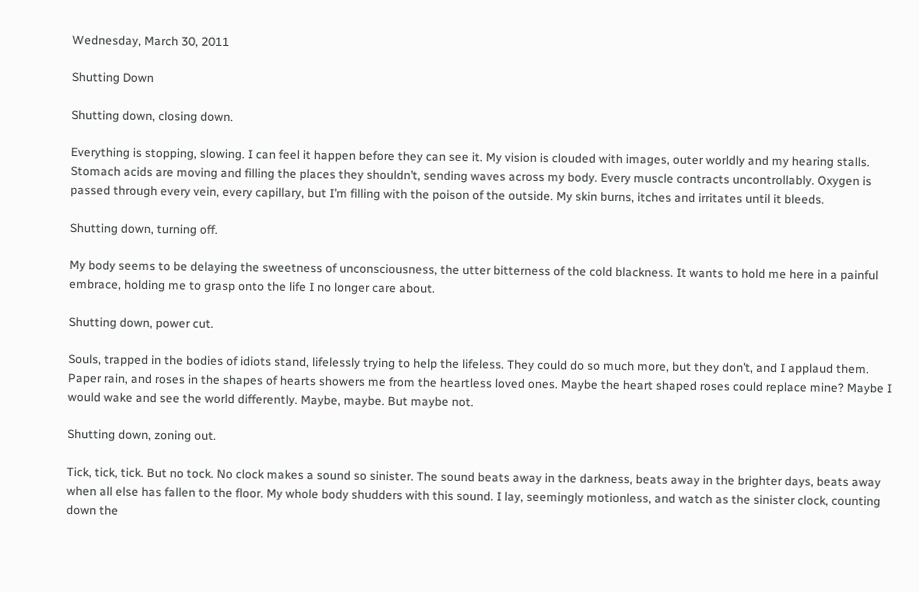Wednesday, March 30, 2011

Shutting Down

Shutting down, closing down.

Everything is stopping, slowing. I can feel it happen before they can see it. My vision is clouded with images, outer worldly and my hearing stalls. Stomach acids are moving and filling the places they shouldn’t, sending waves across my body. Every muscle contracts uncontrollably. Oxygen is passed through every vein, every capillary, but I’m filling with the poison of the outside. My skin burns, itches and irritates until it bleeds.

Shutting down, turning off.

My body seems to be delaying the sweetness of unconsciousness, the utter bitterness of the cold blackness. It wants to hold me here in a painful embrace, holding me to grasp onto the life I no longer care about.

Shutting down, power cut.

Souls, trapped in the bodies of idiots stand, lifelessly trying to help the lifeless. They could do so much more, but they don’t, and I applaud them. Paper rain, and roses in the shapes of hearts showers me from the heartless loved ones. Maybe the heart shaped roses could replace mine? Maybe I would wake and see the world differently. Maybe, maybe. But maybe not.

Shutting down, zoning out.

Tick, tick, tick. But no tock. No clock makes a sound so sinister. The sound beats away in the darkness, beats away in the brighter days, beats away when all else has fallen to the floor. My whole body shudders with this sound. I lay, seemingly motionless, and watch as the sinister clock, counting down the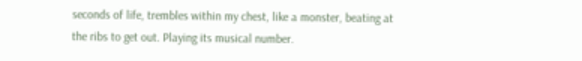seconds of life, trembles within my chest, like a monster, beating at the ribs to get out. Playing its musical number.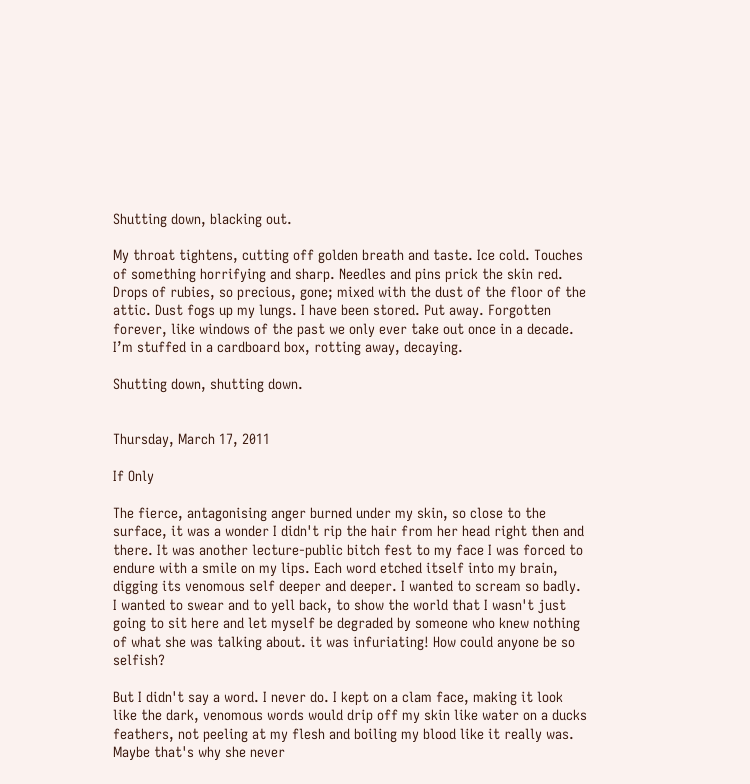Shutting down, blacking out.

My throat tightens, cutting off golden breath and taste. Ice cold. Touches of something horrifying and sharp. Needles and pins prick the skin red. Drops of rubies, so precious, gone; mixed with the dust of the floor of the attic. Dust fogs up my lungs. I have been stored. Put away. Forgotten forever, like windows of the past we only ever take out once in a decade. I’m stuffed in a cardboard box, rotting away, decaying.

Shutting down, shutting down.


Thursday, March 17, 2011

If Only

The fierce, antagonising anger burned under my skin, so close to the surface, it was a wonder I didn't rip the hair from her head right then and there. It was another lecture-public bitch fest to my face I was forced to endure with a smile on my lips. Each word etched itself into my brain, digging its venomous self deeper and deeper. I wanted to scream so badly. I wanted to swear and to yell back, to show the world that I wasn't just going to sit here and let myself be degraded by someone who knew nothing of what she was talking about. it was infuriating! How could anyone be so selfish?

But I didn't say a word. I never do. I kept on a clam face, making it look like the dark, venomous words would drip off my skin like water on a ducks feathers, not peeling at my flesh and boiling my blood like it really was. Maybe that's why she never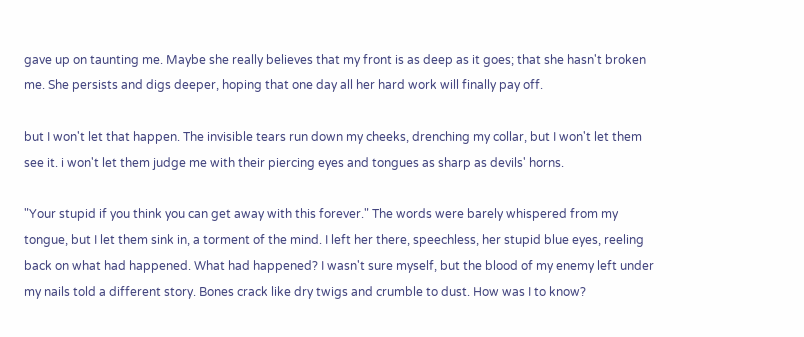gave up on taunting me. Maybe she really believes that my front is as deep as it goes; that she hasn't broken me. She persists and digs deeper, hoping that one day all her hard work will finally pay off.

but I won't let that happen. The invisible tears run down my cheeks, drenching my collar, but I won't let them see it. i won't let them judge me with their piercing eyes and tongues as sharp as devils' horns.

"Your stupid if you think you can get away with this forever." The words were barely whispered from my tongue, but I let them sink in, a torment of the mind. I left her there, speechless, her stupid blue eyes, reeling back on what had happened. What had happened? I wasn't sure myself, but the blood of my enemy left under my nails told a different story. Bones crack like dry twigs and crumble to dust. How was I to know?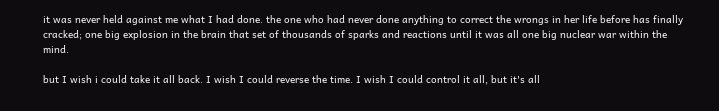it was never held against me what I had done. the one who had never done anything to correct the wrongs in her life before has finally cracked; one big explosion in the brain that set of thousands of sparks and reactions until it was all one big nuclear war within the mind.

but I wish i could take it all back. I wish I could reverse the time. I wish I could control it all, but it's all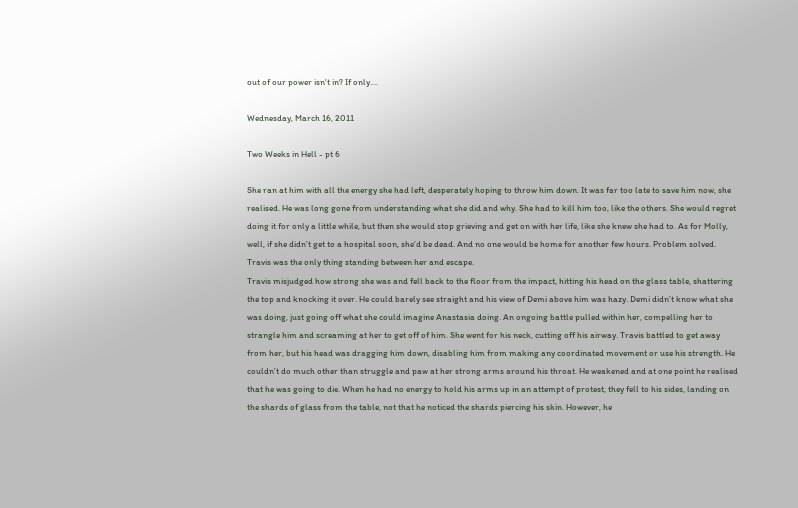out of our power isn't in? If only....

Wednesday, March 16, 2011

Two Weeks in Hell - pt 6

She ran at him with all the energy she had left, desperately hoping to throw him down. It was far too late to save him now, she realised. He was long gone from understanding what she did and why. She had to kill him too, like the others. She would regret doing it for only a little while, but then she would stop grieving and get on with her life, like she knew she had to. As for Molly, well, if she didn’t get to a hospital soon, she’d be dead. And no one would be home for another few hours. Problem solved. Travis was the only thing standing between her and escape.
Travis misjudged how strong she was and fell back to the floor from the impact, hitting his head on the glass table, shattering the top and knocking it over. He could barely see straight and his view of Demi above him was hazy. Demi didn’t know what she was doing, just going off what she could imagine Anastasia doing. An ongoing battle pulled within her, compelling her to strangle him and screaming at her to get off of him. She went for his neck, cutting off his airway. Travis battled to get away from her, but his head was dragging him down, disabling him from making any coordinated movement or use his strength. He couldn’t do much other than struggle and paw at her strong arms around his throat. He weakened and at one point he realised that he was going to die. When he had no energy to hold his arms up in an attempt of protest, they fell to his sides, landing on the shards of glass from the table, not that he noticed the shards piercing his skin. However, he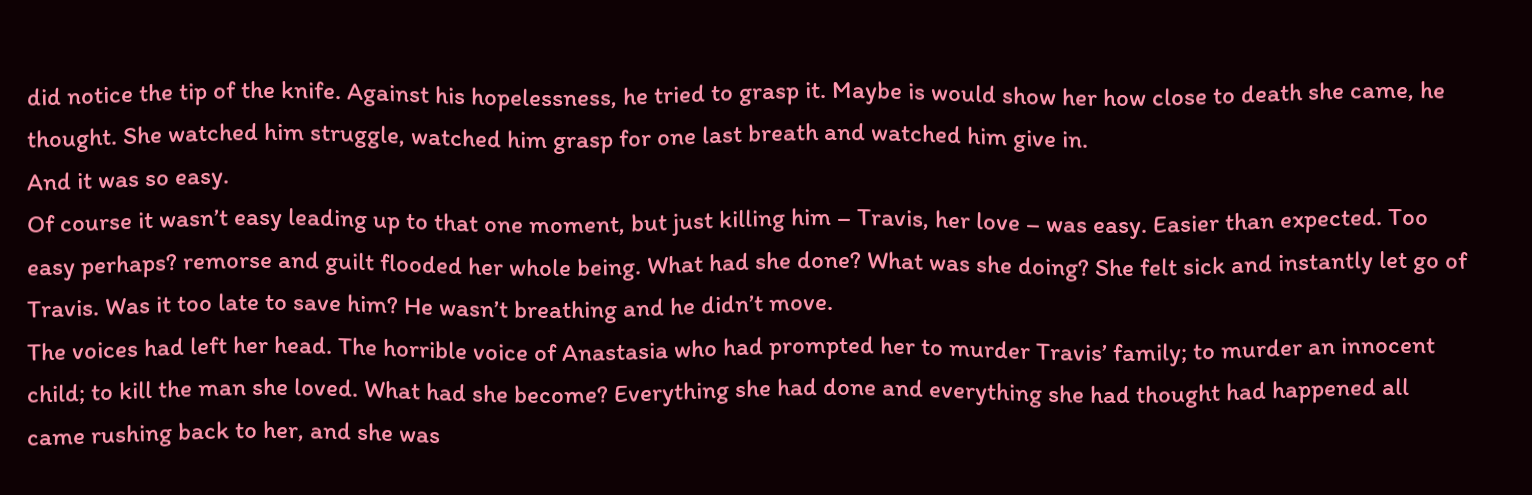did notice the tip of the knife. Against his hopelessness, he tried to grasp it. Maybe is would show her how close to death she came, he thought. She watched him struggle, watched him grasp for one last breath and watched him give in.
And it was so easy.
Of course it wasn’t easy leading up to that one moment, but just killing him – Travis, her love – was easy. Easier than expected. Too easy perhaps? remorse and guilt flooded her whole being. What had she done? What was she doing? She felt sick and instantly let go of Travis. Was it too late to save him? He wasn’t breathing and he didn’t move.
The voices had left her head. The horrible voice of Anastasia who had prompted her to murder Travis’ family; to murder an innocent child; to kill the man she loved. What had she become? Everything she had done and everything she had thought had happened all came rushing back to her, and she was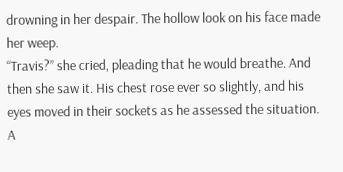drowning in her despair. The hollow look on his face made her weep.
“Travis?” she cried, pleading that he would breathe. And then she saw it. His chest rose ever so slightly, and his eyes moved in their sockets as he assessed the situation. A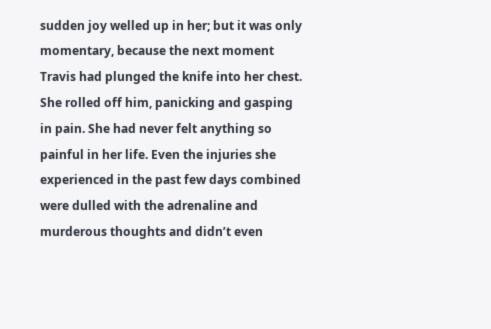sudden joy welled up in her; but it was only momentary, because the next moment Travis had plunged the knife into her chest. She rolled off him, panicking and gasping in pain. She had never felt anything so painful in her life. Even the injuries she experienced in the past few days combined were dulled with the adrenaline and murderous thoughts and didn’t even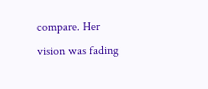compare. Her vision was fading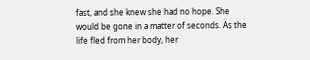fast, and she knew she had no hope. She would be gone in a matter of seconds. As the life fled from her body, her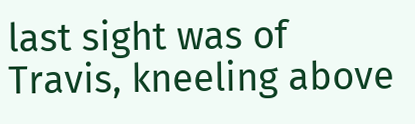last sight was of Travis, kneeling above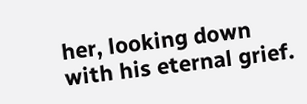her, looking down with his eternal grief.